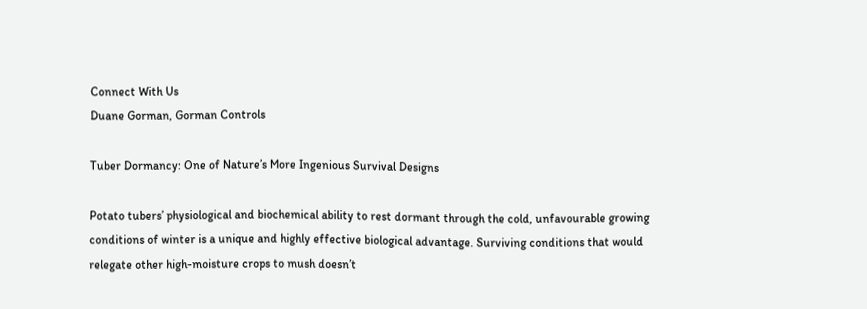Connect With Us
Duane Gorman, Gorman Controls

Tuber Dormancy: One of Nature’s More Ingenious Survival Designs

Potato tubers’ physiological and biochemical ability to rest dormant through the cold, unfavourable growing conditions of winter is a unique and highly effective biological advantage. Surviving conditions that would relegate other high-moisture crops to mush doesn’t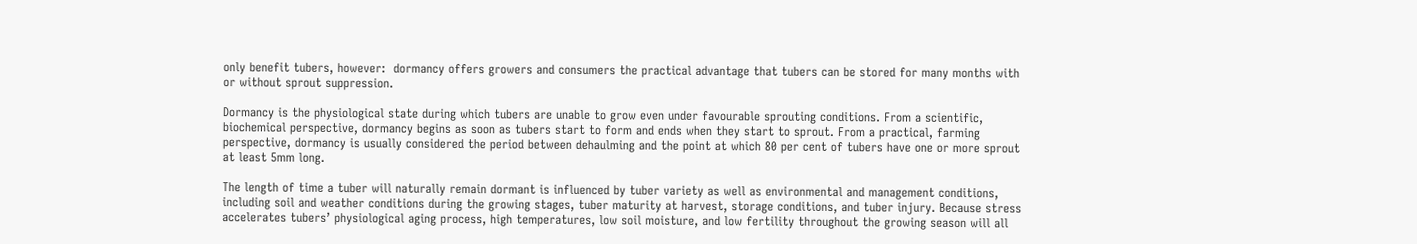only benefit tubers, however:  dormancy offers growers and consumers the practical advantage that tubers can be stored for many months with or without sprout suppression.

Dormancy is the physiological state during which tubers are unable to grow even under favourable sprouting conditions. From a scientific, biochemical perspective, dormancy begins as soon as tubers start to form and ends when they start to sprout. From a practical, farming perspective, dormancy is usually considered the period between dehaulming and the point at which 80 per cent of tubers have one or more sprout at least 5mm long.

The length of time a tuber will naturally remain dormant is influenced by tuber variety as well as environmental and management conditions, including soil and weather conditions during the growing stages, tuber maturity at harvest, storage conditions, and tuber injury. Because stress accelerates tubers’ physiological aging process, high temperatures, low soil moisture, and low fertility throughout the growing season will all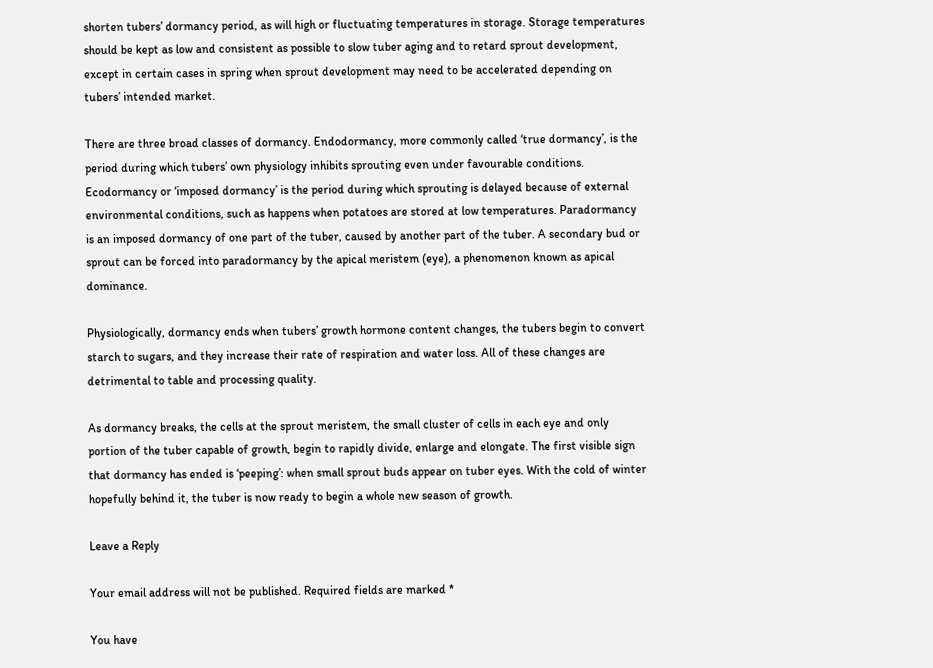shorten tubers’ dormancy period, as will high or fluctuating temperatures in storage. Storage temperatures should be kept as low and consistent as possible to slow tuber aging and to retard sprout development, except in certain cases in spring when sprout development may need to be accelerated depending on tubers’ intended market.

There are three broad classes of dormancy. Endodormancy, more commonly called ‘true dormancy’, is the period during which tubers’ own physiology inhibits sprouting even under favourable conditions. Ecodormancy or ‘imposed dormancy’ is the period during which sprouting is delayed because of external environmental conditions, such as happens when potatoes are stored at low temperatures. Paradormancy is an imposed dormancy of one part of the tuber, caused by another part of the tuber. A secondary bud or sprout can be forced into paradormancy by the apical meristem (eye), a phenomenon known as apical dominance.

Physiologically, dormancy ends when tubers’ growth hormone content changes, the tubers begin to convert starch to sugars, and they increase their rate of respiration and water loss. All of these changes are detrimental to table and processing quality.

As dormancy breaks, the cells at the sprout meristem, the small cluster of cells in each eye and only portion of the tuber capable of growth, begin to rapidly divide, enlarge and elongate. The first visible sign that dormancy has ended is ‘peeping’: when small sprout buds appear on tuber eyes. With the cold of winter hopefully behind it, the tuber is now ready to begin a whole new season of growth.

Leave a Reply

Your email address will not be published. Required fields are marked *

You have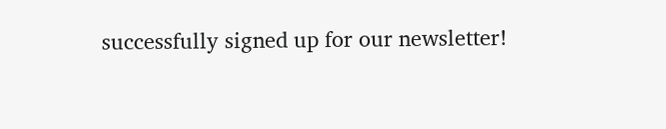successfully signed up for our newsletter!